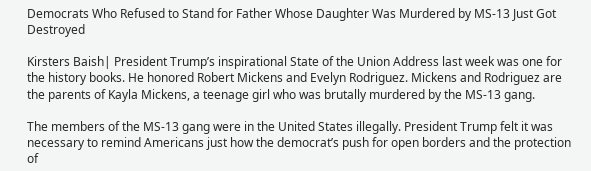Democrats Who Refused to Stand for Father Whose Daughter Was Murdered by MS-13 Just Got Destroyed

Kirsters Baish| President Trump’s inspirational State of the Union Address last week was one for the history books. He honored Robert Mickens and Evelyn Rodriguez. Mickens and Rodriguez are the parents of Kayla Mickens, a teenage girl who was brutally murdered by the MS-13 gang.

The members of the MS-13 gang were in the United States illegally. President Trump felt it was necessary to remind Americans just how the democrat’s push for open borders and the protection of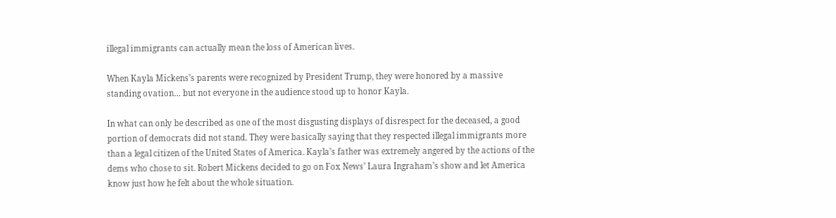illegal immigrants can actually mean the loss of American lives.

When Kayla Mickens’s parents were recognized by President Trump, they were honored by a massive standing ovation… but not everyone in the audience stood up to honor Kayla.

In what can only be described as one of the most disgusting displays of disrespect for the deceased, a good portion of democrats did not stand. They were basically saying that they respected illegal immigrants more than a legal citizen of the United States of America. Kayla’s father was extremely angered by the actions of the dems who chose to sit. Robert Mickens decided to go on Fox News’ Laura Ingraham’s show and let America know just how he felt about the whole situation.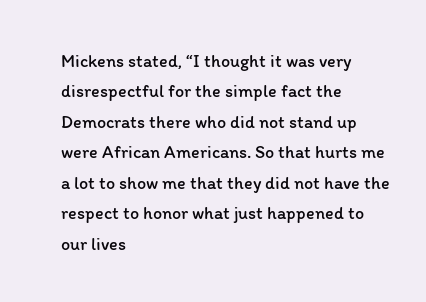Mickens stated, “I thought it was very disrespectful for the simple fact the Democrats there who did not stand up were African Americans. So that hurts me a lot to show me that they did not have the respect to honor what just happened to our lives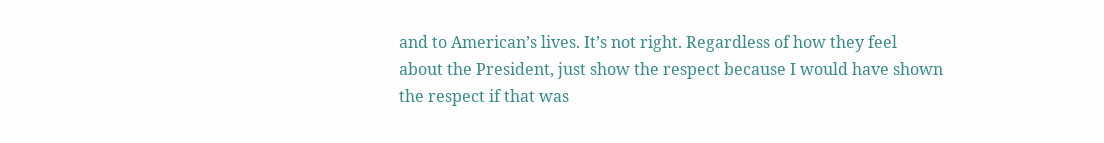and to American’s lives. It’s not right. Regardless of how they feel about the President, just show the respect because I would have shown the respect if that was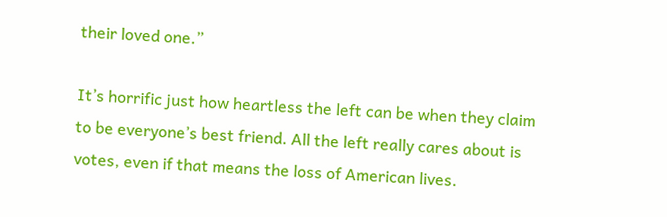their loved one.”

It’s horrific just how heartless the left can be when they claim to be everyone’s best friend. All the left really cares about is votes, even if that means the loss of American lives.